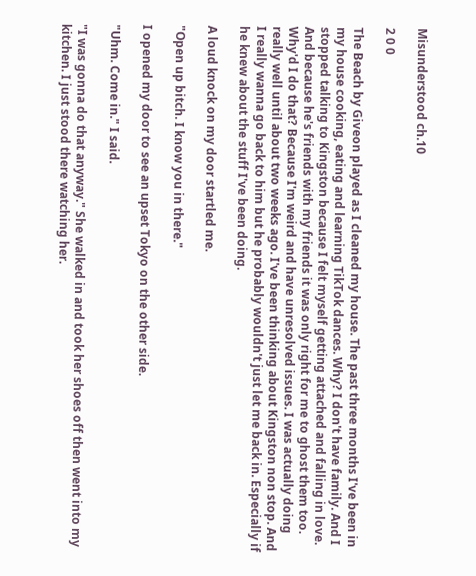Misunderstood ch.10

2 0 0

The Beach by Giveon played as I cleaned my house. The past three months I've been in my house cooking, eating and learning TikTok dances. Why? I don't have family. And I stopped talking to Kingston because I felt myself getting attached and falling in love. And because he's friends with my friends it was only right for me to ghost them too. Why'd I do that? Because I'm weird and have unresolved issues. I was actually doing really well until about two weeks ago. I've been thinking about Kingston non stop. And I really wanna go back to him but he probably wouldn't just let me back in. Especially if he knew about the stuff I've been doing.

A loud knock on my door startled me.

"Open up bitch. I know you in there."

I opened my door to see an upset Tokyo on the other side.

"Uhm. Come in." I said.

"I was gonna do that anyway." She walked in and took her shoes off then went into my kitchen. I just stood there watching her.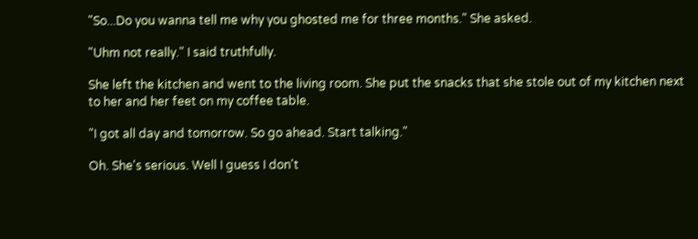"So...Do you wanna tell me why you ghosted me for three months." She asked.

"Uhm not really." I said truthfully.

She left the kitchen and went to the living room. She put the snacks that she stole out of my kitchen next to her and her feet on my coffee table.

"I got all day and tomorrow. So go ahead. Start talking."

Oh. She's serious. Well I guess I don't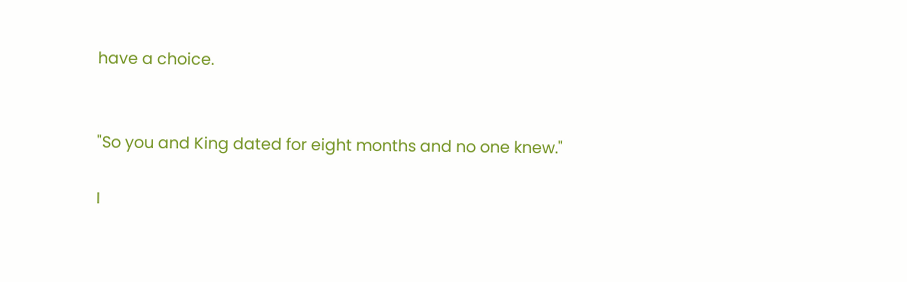have a choice.


"So you and King dated for eight months and no one knew."

I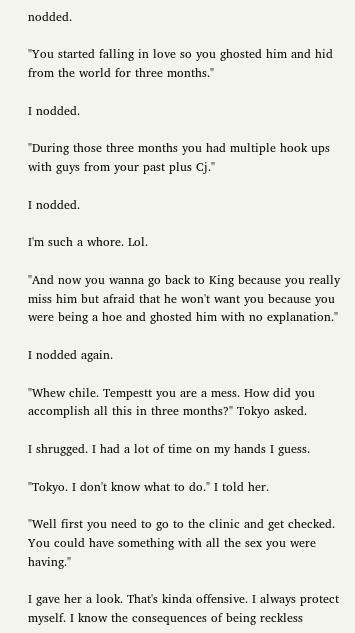nodded.

"You started falling in love so you ghosted him and hid from the world for three months."

I nodded.

"During those three months you had multiple hook ups with guys from your past plus Cj."

I nodded.

I'm such a whore. Lol.

"And now you wanna go back to King because you really miss him but afraid that he won't want you because you were being a hoe and ghosted him with no explanation."

I nodded again.

"Whew chile. Tempestt you are a mess. How did you accomplish all this in three months?" Tokyo asked.

I shrugged. I had a lot of time on my hands I guess.

"Tokyo. I don't know what to do." I told her.

"Well first you need to go to the clinic and get checked. You could have something with all the sex you were having."

I gave her a look. That's kinda offensive. I always protect myself. I know the consequences of being reckless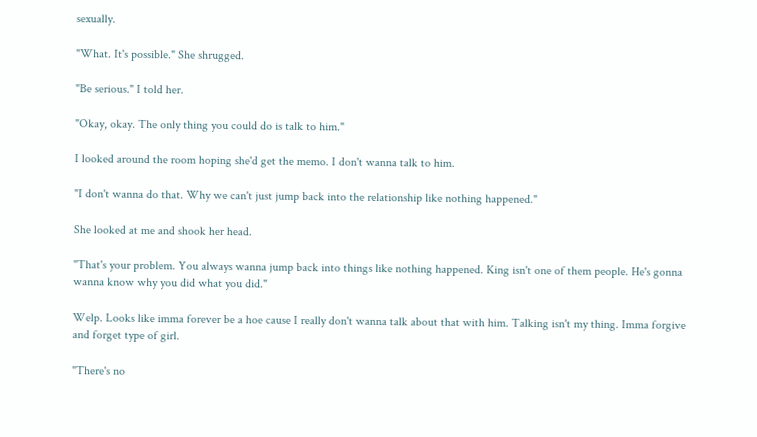sexually.

"What. It's possible." She shrugged.

"Be serious." I told her.

"Okay, okay. The only thing you could do is talk to him."

I looked around the room hoping she'd get the memo. I don't wanna talk to him.

"I don't wanna do that. Why we can't just jump back into the relationship like nothing happened."

She looked at me and shook her head.

"That's your problem. You always wanna jump back into things like nothing happened. King isn't one of them people. He's gonna wanna know why you did what you did."

Welp. Looks like imma forever be a hoe cause I really don't wanna talk about that with him. Talking isn't my thing. Imma forgive and forget type of girl.

"There's no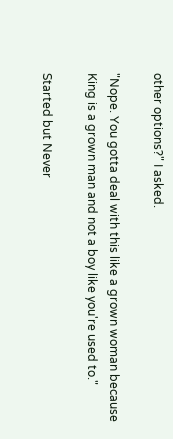other options?" I asked.

"Nope. You gotta deal with this like a grown woman because King is a grown man and not a boy like you're used to."

Started but Never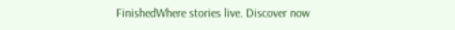FinishedWhere stories live. Discover now